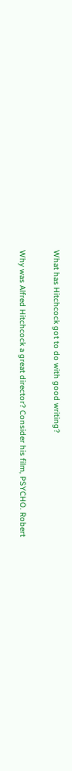What has Hitchcock got to do with good writing?

Why was Alfred Hitchcock a great director? Consider his film, PSYCHO. Robert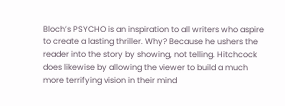Bloch’s PSYCHO is an inspiration to all writers who aspire to create a lasting thriller. Why? Because he ushers the reader into the story by showing, not telling. Hitchcock does likewise by allowing the viewer to build a much more terrifying vision in their mind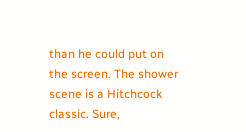than he could put on the screen. The shower scene is a Hitchcock classic. Sure,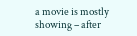a movie is mostly showing – after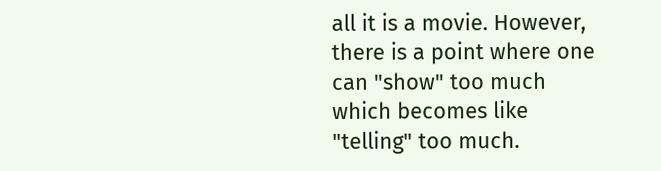all it is a movie. However, there is a point where one can "show" too much which becomes like "telling" too much.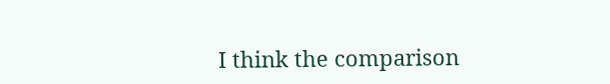I think the comparison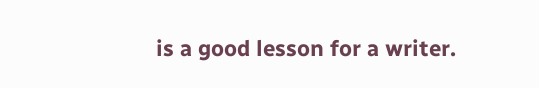is a good lesson for a writer.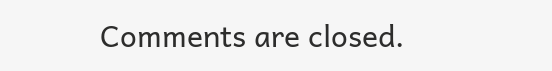Comments are closed.